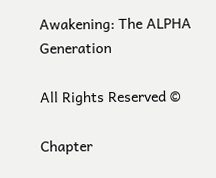Awakening: The ALPHA Generation

All Rights Reserved ©

Chapter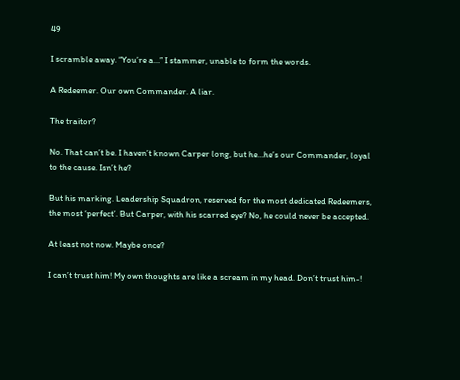49

I scramble away. “You’re a…” I stammer, unable to form the words.

A Redeemer. Our own Commander. A liar.

The traitor?

No. That can’t be. I haven’t known Carper long, but he…he’s our Commander, loyal to the cause. Isn’t he?

But his marking. Leadership Squadron, reserved for the most dedicated Redeemers, the most ‘perfect’. But Carper, with his scarred eye? No, he could never be accepted.

At least not now. Maybe once?

I can’t trust him! My own thoughts are like a scream in my head. Don’t trust him-!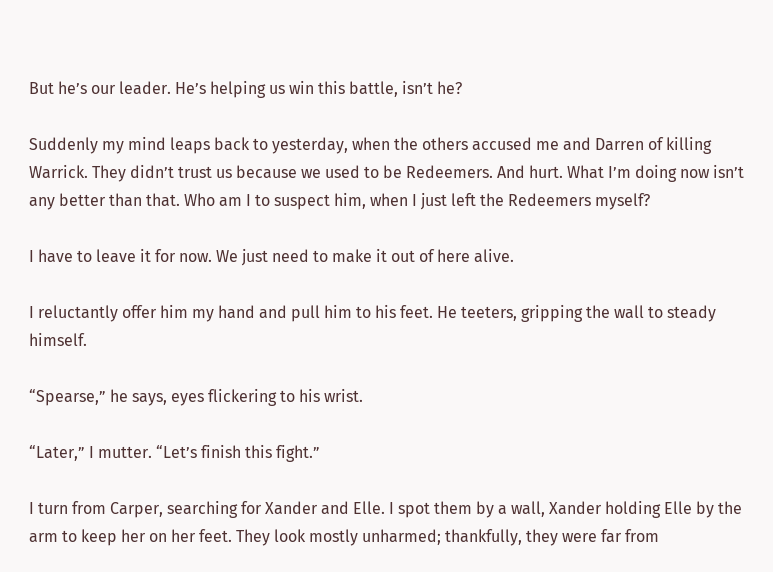But he’s our leader. He’s helping us win this battle, isn’t he?

Suddenly my mind leaps back to yesterday, when the others accused me and Darren of killing Warrick. They didn’t trust us because we used to be Redeemers. And hurt. What I’m doing now isn’t any better than that. Who am I to suspect him, when I just left the Redeemers myself?

I have to leave it for now. We just need to make it out of here alive.

I reluctantly offer him my hand and pull him to his feet. He teeters, gripping the wall to steady himself.

“Spearse,” he says, eyes flickering to his wrist.

“Later,” I mutter. “Let’s finish this fight.”

I turn from Carper, searching for Xander and Elle. I spot them by a wall, Xander holding Elle by the arm to keep her on her feet. They look mostly unharmed; thankfully, they were far from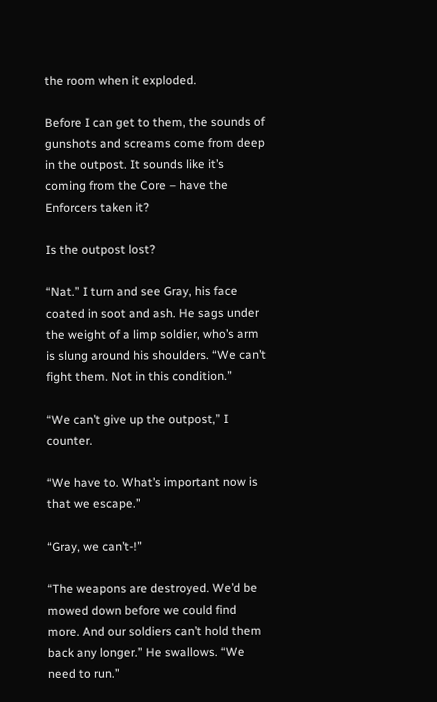the room when it exploded.

Before I can get to them, the sounds of gunshots and screams come from deep in the outpost. It sounds like it’s coming from the Core – have the Enforcers taken it?

Is the outpost lost?

“Nat.” I turn and see Gray, his face coated in soot and ash. He sags under the weight of a limp soldier, who’s arm is slung around his shoulders. “We can’t fight them. Not in this condition.”

“We can’t give up the outpost,” I counter.

“We have to. What’s important now is that we escape.”

“Gray, we can’t-!”

“The weapons are destroyed. We’d be mowed down before we could find more. And our soldiers can’t hold them back any longer.” He swallows. “We need to run.”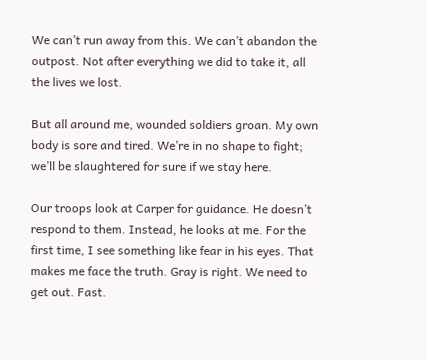We can’t run away from this. We can’t abandon the outpost. Not after everything we did to take it, all the lives we lost.

But all around me, wounded soldiers groan. My own body is sore and tired. We’re in no shape to fight; we’ll be slaughtered for sure if we stay here.

Our troops look at Carper for guidance. He doesn’t respond to them. Instead, he looks at me. For the first time, I see something like fear in his eyes. That makes me face the truth. Gray is right. We need to get out. Fast.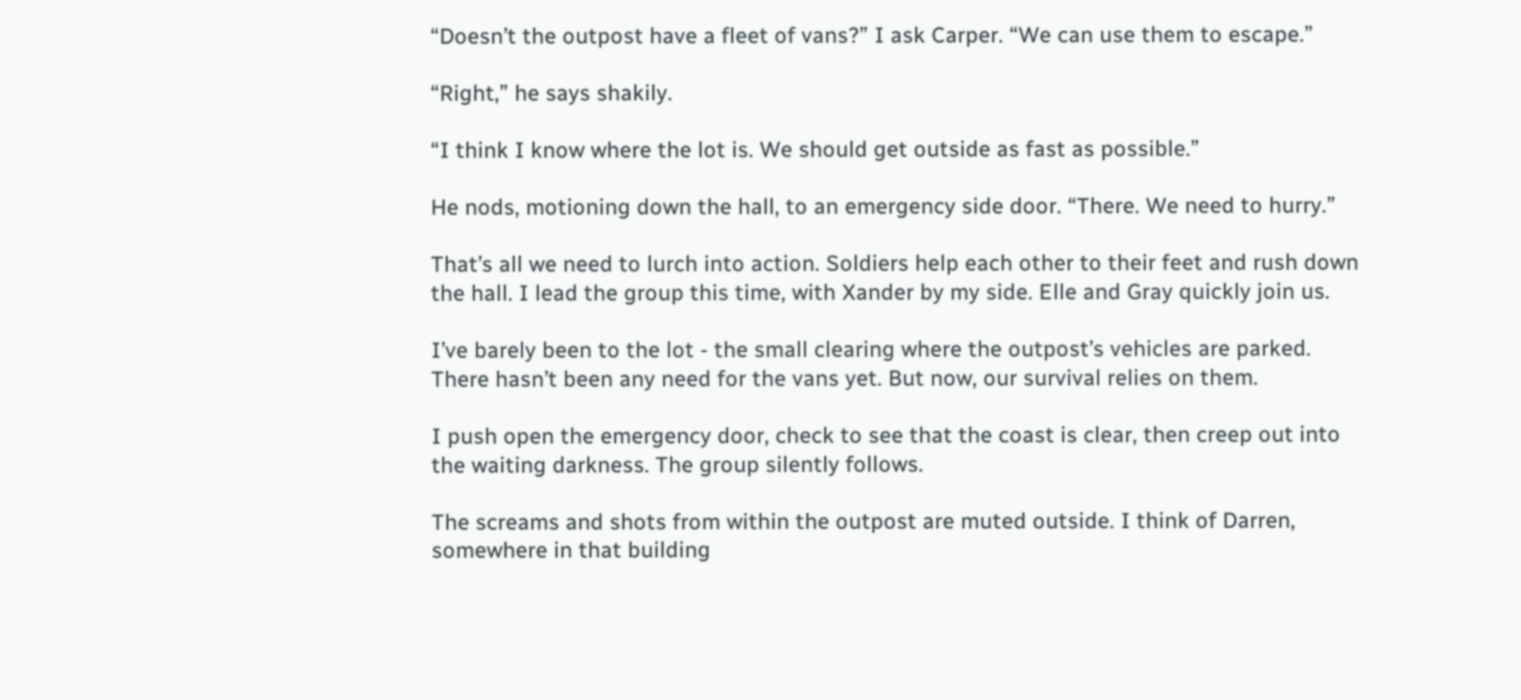“Doesn’t the outpost have a fleet of vans?” I ask Carper. “We can use them to escape.”

“Right,” he says shakily.

“I think I know where the lot is. We should get outside as fast as possible.”

He nods, motioning down the hall, to an emergency side door. “There. We need to hurry.”

That’s all we need to lurch into action. Soldiers help each other to their feet and rush down the hall. I lead the group this time, with Xander by my side. Elle and Gray quickly join us.

I’ve barely been to the lot - the small clearing where the outpost’s vehicles are parked. There hasn’t been any need for the vans yet. But now, our survival relies on them.

I push open the emergency door, check to see that the coast is clear, then creep out into the waiting darkness. The group silently follows.

The screams and shots from within the outpost are muted outside. I think of Darren, somewhere in that building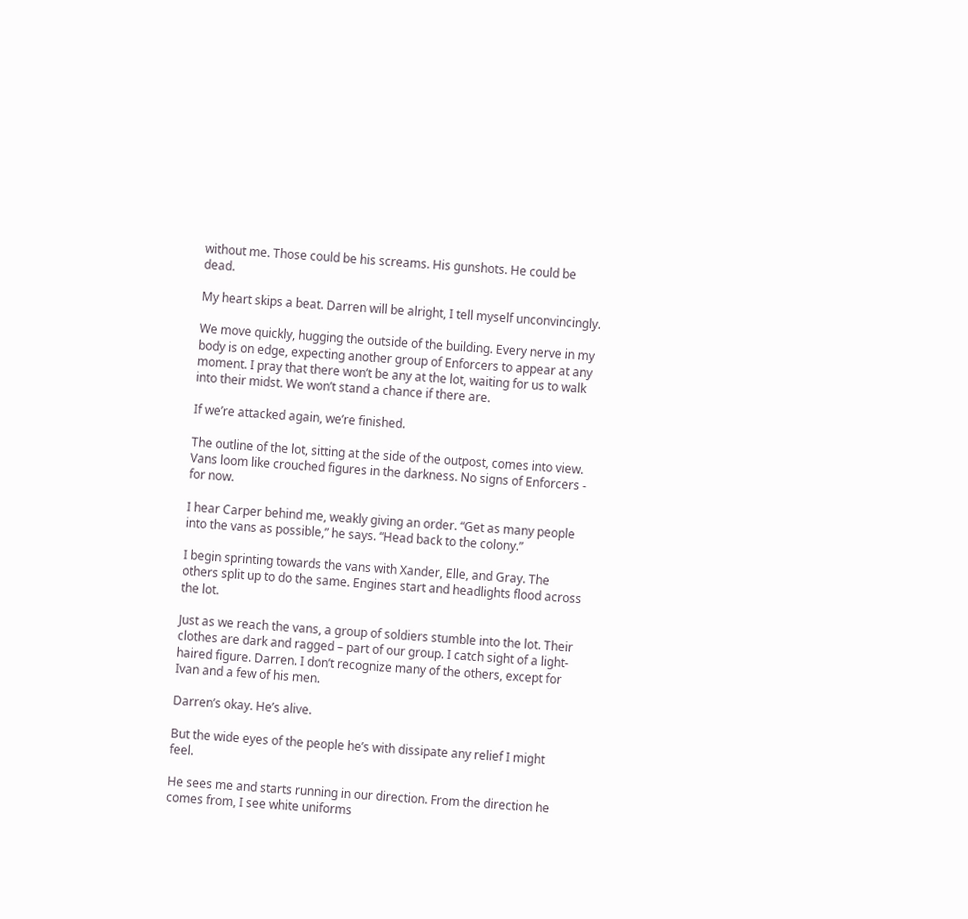without me. Those could be his screams. His gunshots. He could be dead.

My heart skips a beat. Darren will be alright, I tell myself unconvincingly.

We move quickly, hugging the outside of the building. Every nerve in my body is on edge, expecting another group of Enforcers to appear at any moment. I pray that there won’t be any at the lot, waiting for us to walk into their midst. We won’t stand a chance if there are.

If we’re attacked again, we’re finished.

The outline of the lot, sitting at the side of the outpost, comes into view. Vans loom like crouched figures in the darkness. No signs of Enforcers - for now.

I hear Carper behind me, weakly giving an order. “Get as many people into the vans as possible,” he says. “Head back to the colony.”

I begin sprinting towards the vans with Xander, Elle, and Gray. The others split up to do the same. Engines start and headlights flood across the lot.

Just as we reach the vans, a group of soldiers stumble into the lot. Their clothes are dark and ragged – part of our group. I catch sight of a light-haired figure. Darren. I don’t recognize many of the others, except for Ivan and a few of his men.

Darren’s okay. He’s alive.

But the wide eyes of the people he’s with dissipate any relief I might feel.

He sees me and starts running in our direction. From the direction he comes from, I see white uniforms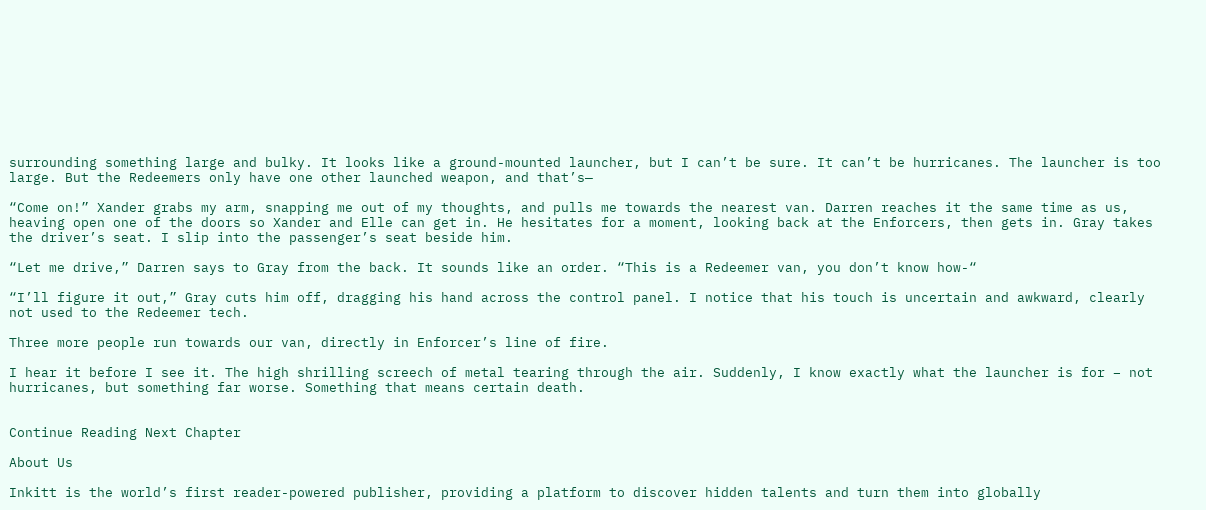surrounding something large and bulky. It looks like a ground-mounted launcher, but I can’t be sure. It can’t be hurricanes. The launcher is too large. But the Redeemers only have one other launched weapon, and that’s—

“Come on!” Xander grabs my arm, snapping me out of my thoughts, and pulls me towards the nearest van. Darren reaches it the same time as us, heaving open one of the doors so Xander and Elle can get in. He hesitates for a moment, looking back at the Enforcers, then gets in. Gray takes the driver’s seat. I slip into the passenger’s seat beside him.

“Let me drive,” Darren says to Gray from the back. It sounds like an order. “This is a Redeemer van, you don’t know how-“

“I’ll figure it out,” Gray cuts him off, dragging his hand across the control panel. I notice that his touch is uncertain and awkward, clearly not used to the Redeemer tech.

Three more people run towards our van, directly in Enforcer’s line of fire.

I hear it before I see it. The high shrilling screech of metal tearing through the air. Suddenly, I know exactly what the launcher is for – not hurricanes, but something far worse. Something that means certain death.


Continue Reading Next Chapter

About Us

Inkitt is the world’s first reader-powered publisher, providing a platform to discover hidden talents and turn them into globally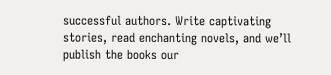successful authors. Write captivating stories, read enchanting novels, and we’ll publish the books our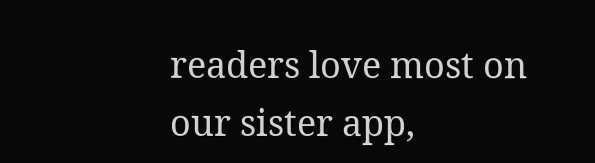readers love most on our sister app,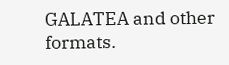GALATEA and other formats.